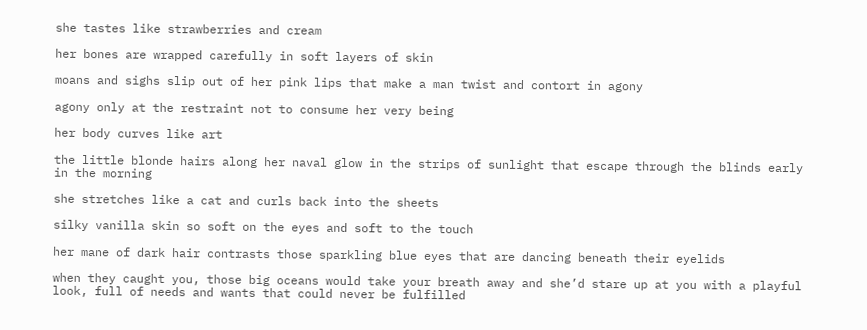she tastes like strawberries and cream

her bones are wrapped carefully in soft layers of skin

moans and sighs slip out of her pink lips that make a man twist and contort in agony

agony only at the restraint not to consume her very being

her body curves like art

the little blonde hairs along her naval glow in the strips of sunlight that escape through the blinds early in the morning

she stretches like a cat and curls back into the sheets

silky vanilla skin so soft on the eyes and soft to the touch

her mane of dark hair contrasts those sparkling blue eyes that are dancing beneath their eyelids

when they caught you, those big oceans would take your breath away and she’d stare up at you with a playful look, full of needs and wants that could never be fulfilled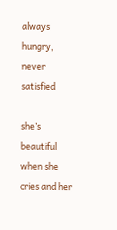always hungry, never satisfied

she’s beautiful when she cries and her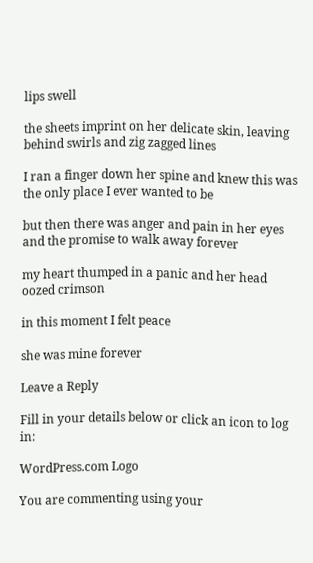lips swell

the sheets imprint on her delicate skin, leaving behind swirls and zig zagged lines

I ran a finger down her spine and knew this was the only place I ever wanted to be

but then there was anger and pain in her eyes and the promise to walk away forever

my heart thumped in a panic and her head oozed crimson

in this moment I felt peace

she was mine forever

Leave a Reply

Fill in your details below or click an icon to log in:

WordPress.com Logo

You are commenting using your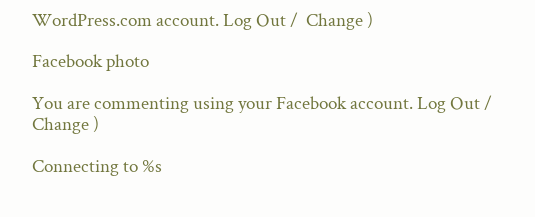WordPress.com account. Log Out /  Change )

Facebook photo

You are commenting using your Facebook account. Log Out /  Change )

Connecting to %s